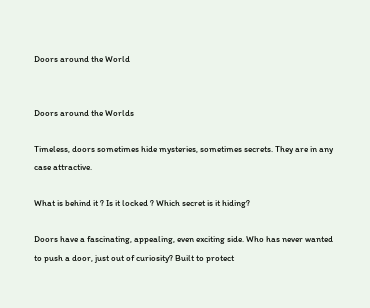Doors around the World


Doors around the Worlds

Timeless, doors sometimes hide mysteries, sometimes secrets. They are in any case attractive.

What is behind it ? Is it locked ? Which secret is it hiding?

Doors have a fascinating, appealing, even exciting side. Who has never wanted to push a door, just out of curiosity? Built to protect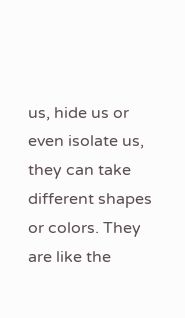us, hide us or even isolate us, they can take different shapes or colors. They are like the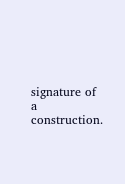signature of a construction.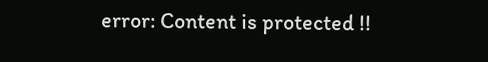error: Content is protected !!